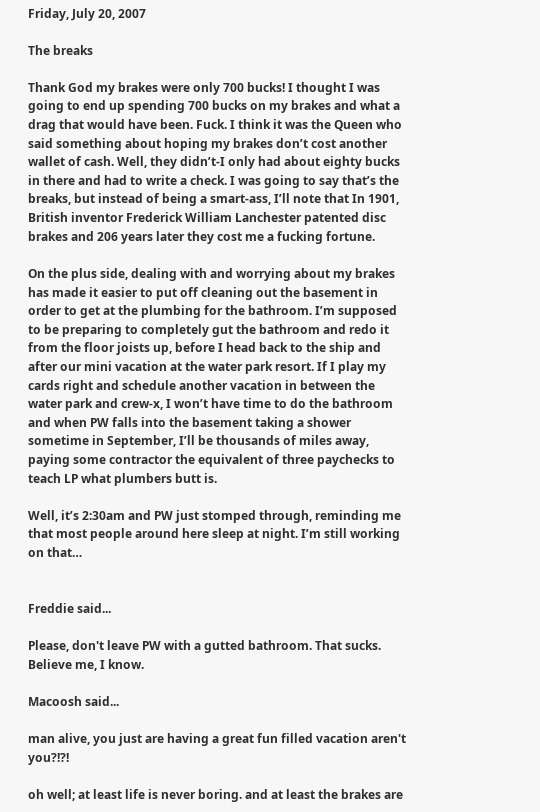Friday, July 20, 2007

The breaks

Thank God my brakes were only 700 bucks! I thought I was going to end up spending 700 bucks on my brakes and what a drag that would have been. Fuck. I think it was the Queen who said something about hoping my brakes don’t cost another wallet of cash. Well, they didn’t-I only had about eighty bucks in there and had to write a check. I was going to say that’s the breaks, but instead of being a smart-ass, I’ll note that In 1901, British inventor Frederick William Lanchester patented disc brakes and 206 years later they cost me a fucking fortune.

On the plus side, dealing with and worrying about my brakes has made it easier to put off cleaning out the basement in order to get at the plumbing for the bathroom. I’m supposed to be preparing to completely gut the bathroom and redo it from the floor joists up, before I head back to the ship and after our mini vacation at the water park resort. If I play my cards right and schedule another vacation in between the water park and crew-x, I won’t have time to do the bathroom and when PW falls into the basement taking a shower sometime in September, I’ll be thousands of miles away, paying some contractor the equivalent of three paychecks to teach LP what plumbers butt is.

Well, it’s 2:30am and PW just stomped through, reminding me that most people around here sleep at night. I’m still working on that…


Freddie said...

Please, don't leave PW with a gutted bathroom. That sucks. Believe me, I know.

Macoosh said...

man alive, you just are having a great fun filled vacation aren't you?!?!

oh well; at least life is never boring. and at least the brakes are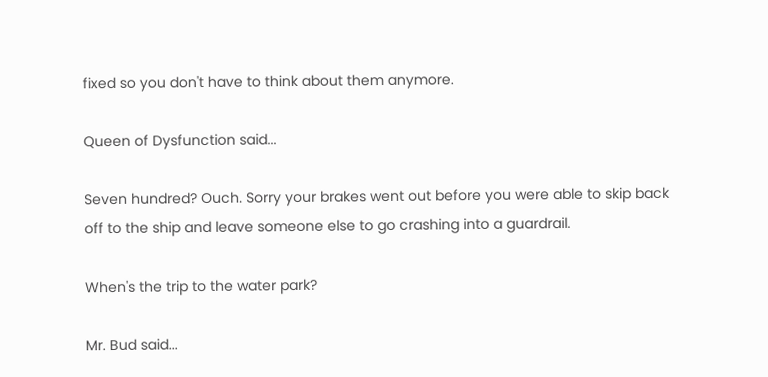fixed so you don't have to think about them anymore.

Queen of Dysfunction said...

Seven hundred? Ouch. Sorry your brakes went out before you were able to skip back off to the ship and leave someone else to go crashing into a guardrail.

When's the trip to the water park?

Mr. Bud said...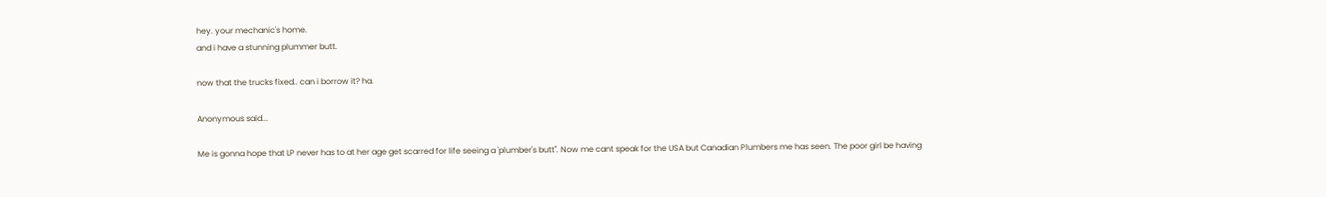hey. your mechanic's home.
and i have a stunning plummer butt.

now that the trucks fixed.. can i borrow it? ha.

Anonymous said...

Me is gonna hope that LP never has to at her age get scarred for life seeing a 'plumber's butt''. Now me cant speak for the USA but Canadian Plumbers me has seen. The poor girl be having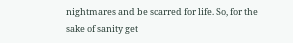nightmares and be scarred for life. So, for the sake of sanity get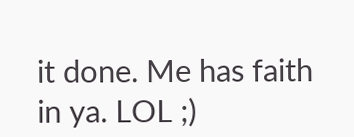it done. Me has faith in ya. LOL ;)